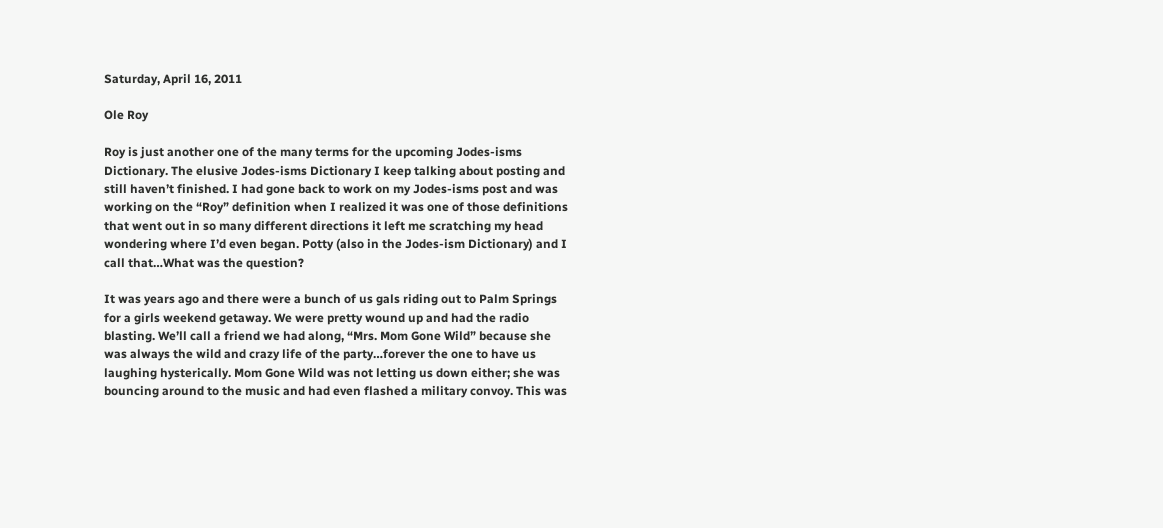Saturday, April 16, 2011

Ole Roy

Roy is just another one of the many terms for the upcoming Jodes-isms Dictionary. The elusive Jodes-isms Dictionary I keep talking about posting and still haven’t finished. I had gone back to work on my Jodes-isms post and was working on the “Roy” definition when I realized it was one of those definitions that went out in so many different directions it left me scratching my head wondering where I’d even began. Potty (also in the Jodes-ism Dictionary) and I call that…What was the question?

It was years ago and there were a bunch of us gals riding out to Palm Springs for a girls weekend getaway. We were pretty wound up and had the radio blasting. We’ll call a friend we had along, “Mrs. Mom Gone Wild” because she was always the wild and crazy life of the party…forever the one to have us laughing hysterically. Mom Gone Wild was not letting us down either; she was bouncing around to the music and had even flashed a military convoy. This was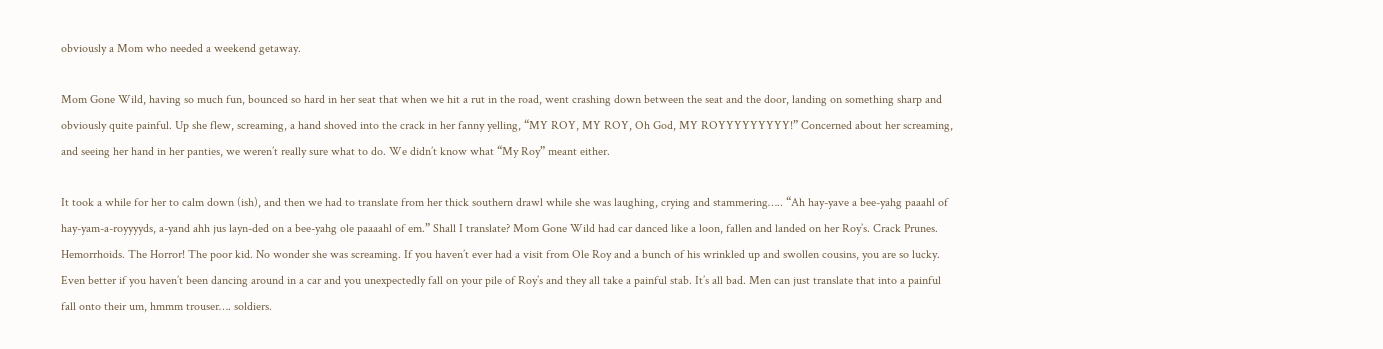obviously a Mom who needed a weekend getaway.

Mom Gone Wild, having so much fun, bounced so hard in her seat that when we hit a rut in the road, went crashing down between the seat and the door, landing on something sharp and obviously quite painful. Up she flew, screaming, a hand shoved into the crack in her fanny yelling, “MY ROY, MY ROY, Oh God, MY ROYYYYYYYYY!” Concerned about her screaming, and seeing her hand in her panties, we weren’t really sure what to do. We didn’t know what “My Roy” meant either.

It took a while for her to calm down (ish), and then we had to translate from her thick southern drawl while she was laughing, crying and stammering….. “Ah hay-yave a bee-yahg paaahl of hay-yam-a-royyyyds, a-yand ahh jus layn-ded on a bee-yahg ole paaaahl of em.” Shall I translate? Mom Gone Wild had car danced like a loon, fallen and landed on her Roy’s. Crack Prunes. Hemorrhoids. The Horror! The poor kid. No wonder she was screaming. If you haven’t ever had a visit from Ole Roy and a bunch of his wrinkled up and swollen cousins, you are so lucky. Even better if you haven’t been dancing around in a car and you unexpectedly fall on your pile of Roy’s and they all take a painful stab. It’s all bad. Men can just translate that into a painful fall onto their um, hmmm trouser…. soldiers.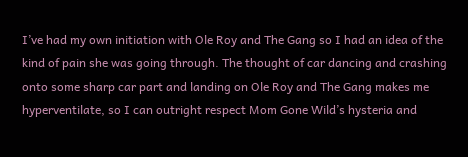I’ve had my own initiation with Ole Roy and The Gang so I had an idea of the kind of pain she was going through. The thought of car dancing and crashing onto some sharp car part and landing on Ole Roy and The Gang makes me hyperventilate, so I can outright respect Mom Gone Wild’s hysteria and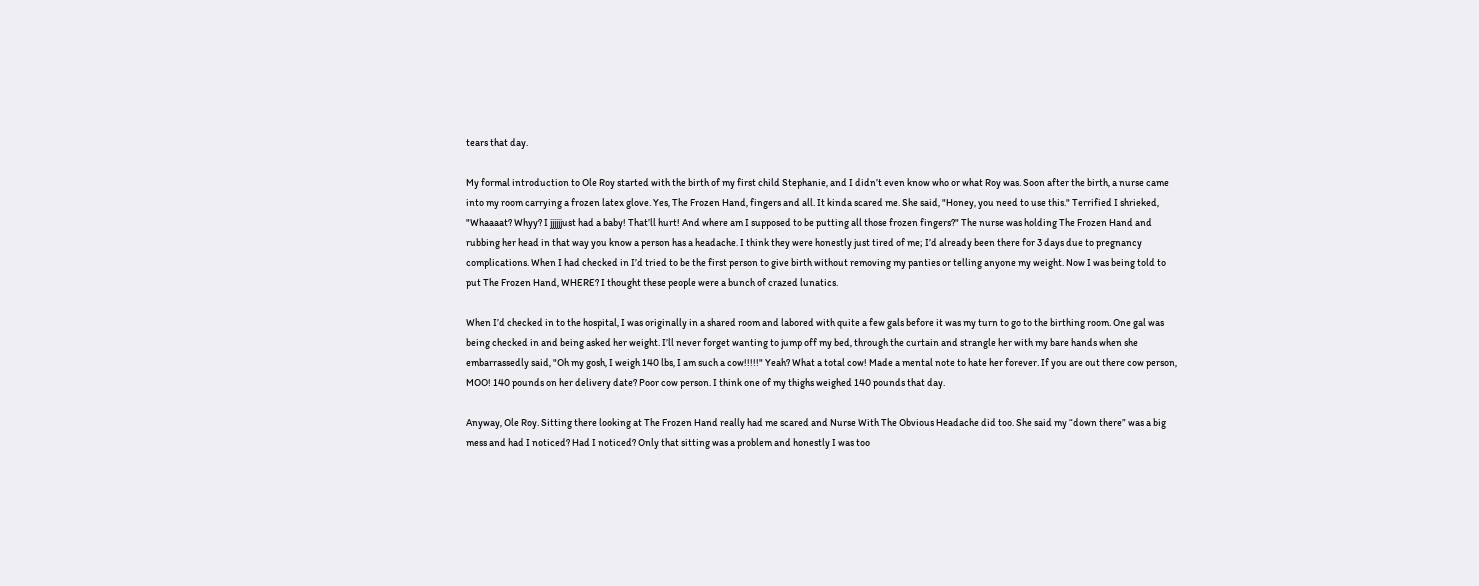tears that day.

My formal introduction to Ole Roy started with the birth of my first child Stephanie, and I didn’t even know who or what Roy was. Soon after the birth, a nurse came into my room carrying a frozen latex glove. Yes, The Frozen Hand, fingers and all. It kinda scared me. She said, "Honey, you need to use this." Terrified I shrieked, "Whaaaat? Whyy? I jjjjjjust had a baby! That’ll hurt! And where am I supposed to be putting all those frozen fingers?" The nurse was holding The Frozen Hand and rubbing her head in that way you know a person has a headache. I think they were honestly just tired of me; I’d already been there for 3 days due to pregnancy complications. When I had checked in I’d tried to be the first person to give birth without removing my panties or telling anyone my weight. Now I was being told to put The Frozen Hand, WHERE? I thought these people were a bunch of crazed lunatics.

When I’d checked in to the hospital, I was originally in a shared room and labored with quite a few gals before it was my turn to go to the birthing room. One gal was being checked in and being asked her weight. I’ll never forget wanting to jump off my bed, through the curtain and strangle her with my bare hands when she embarrassedly said, "Oh my gosh, I weigh 140 lbs, I am such a cow!!!!!" Yeah? What a total cow! Made a mental note to hate her forever. If you are out there cow person, MOO! 140 pounds on her delivery date? Poor cow person. I think one of my thighs weighed 140 pounds that day.

Anyway, Ole Roy. Sitting there looking at The Frozen Hand really had me scared and Nurse With The Obvious Headache did too. She said my “down there” was a big mess and had I noticed? Had I noticed? Only that sitting was a problem and honestly I was too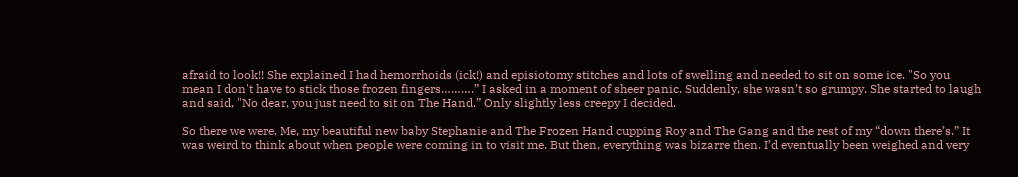afraid to look!! She explained I had hemorrhoids (ick!) and episiotomy stitches and lots of swelling and needed to sit on some ice. "So you mean I don't have to stick those frozen fingers……….” I asked in a moment of sheer panic. Suddenly, she wasn’t so grumpy. She started to laugh and said, "No dear, you just need to sit on The Hand.” Only slightly less creepy I decided.

So there we were. Me, my beautiful new baby Stephanie and The Frozen Hand cupping Roy and The Gang and the rest of my “down there’s.” It was weird to think about when people were coming in to visit me. But then, everything was bizarre then. I’d eventually been weighed and very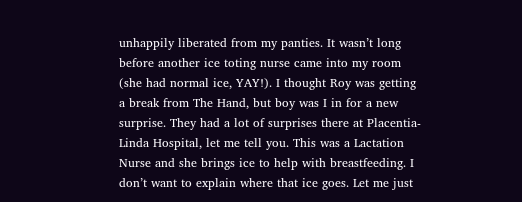unhappily liberated from my panties. It wasn’t long before another ice toting nurse came into my room (she had normal ice, YAY!). I thought Roy was getting a break from The Hand, but boy was I in for a new surprise. They had a lot of surprises there at Placentia-Linda Hospital, let me tell you. This was a Lactation Nurse and she brings ice to help with breastfeeding. I don’t want to explain where that ice goes. Let me just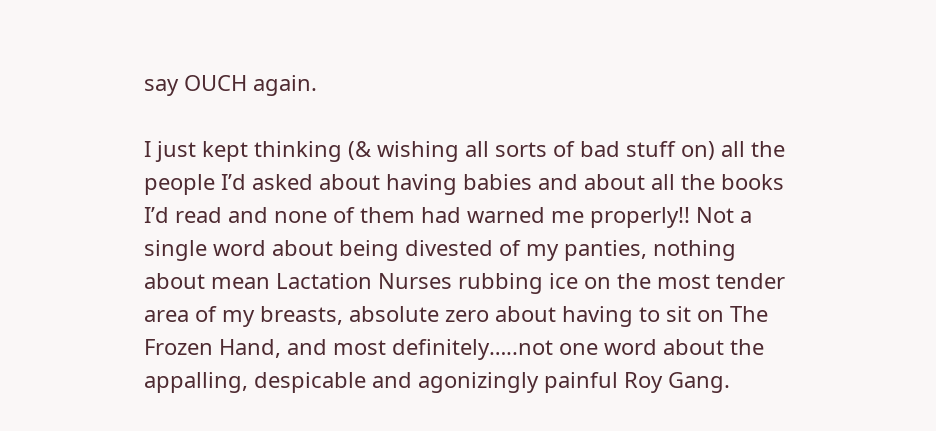say OUCH again.

I just kept thinking (& wishing all sorts of bad stuff on) all the people I’d asked about having babies and about all the books I’d read and none of them had warned me properly!! Not a single word about being divested of my panties, nothing about mean Lactation Nurses rubbing ice on the most tender area of my breasts, absolute zero about having to sit on The Frozen Hand, and most definitely…..not one word about the appalling, despicable and agonizingly painful Roy Gang.